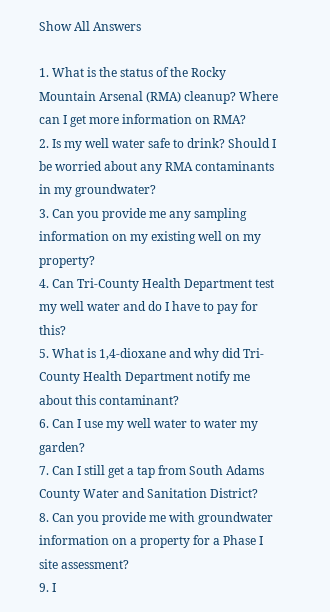Show All Answers

1. What is the status of the Rocky Mountain Arsenal (RMA) cleanup? Where can I get more information on RMA?
2. Is my well water safe to drink? Should I be worried about any RMA contaminants in my groundwater?
3. Can you provide me any sampling information on my existing well on my property?
4. Can Tri-County Health Department test my well water and do I have to pay for this?
5. What is 1,4-dioxane and why did Tri-County Health Department notify me about this contaminant?
6. Can I use my well water to water my garden?
7. Can I still get a tap from South Adams County Water and Sanitation District?
8. Can you provide me with groundwater information on a property for a Phase I site assessment?
9. I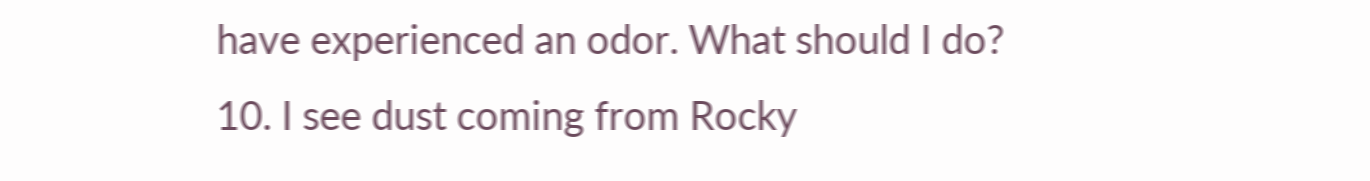have experienced an odor. What should I do?
10. I see dust coming from Rocky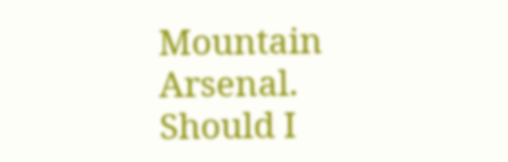Mountain Arsenal. Should I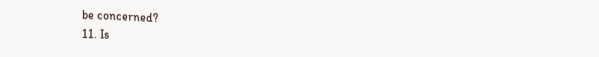be concerned?
11. Is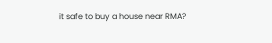it safe to buy a house near RMA?